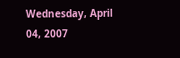Wednesday, April 04, 2007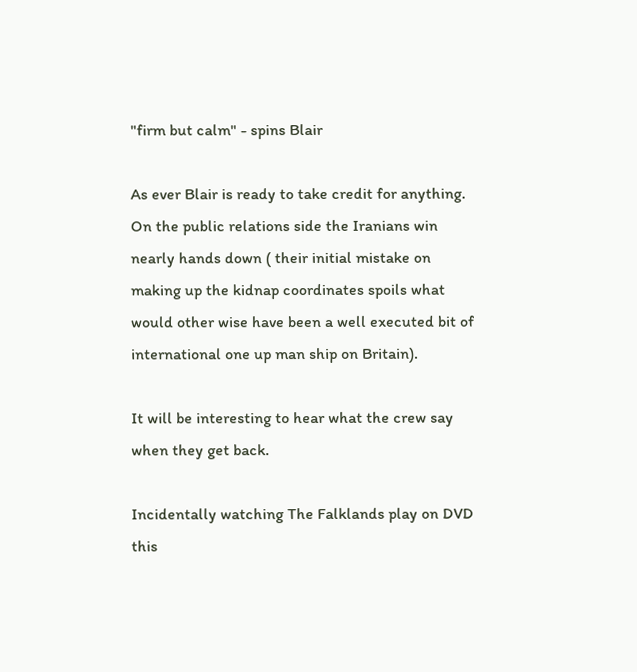"firm but calm" - spins Blair

As ever Blair is ready to take credit for anything. On the public relations side the Iranians win nearly hands down ( their initial mistake on making up the kidnap coordinates spoils what would other wise have been a well executed bit of international one up man ship on Britain).

It will be interesting to hear what the crew say when they get back.

Incidentally watching The Falklands play on DVD this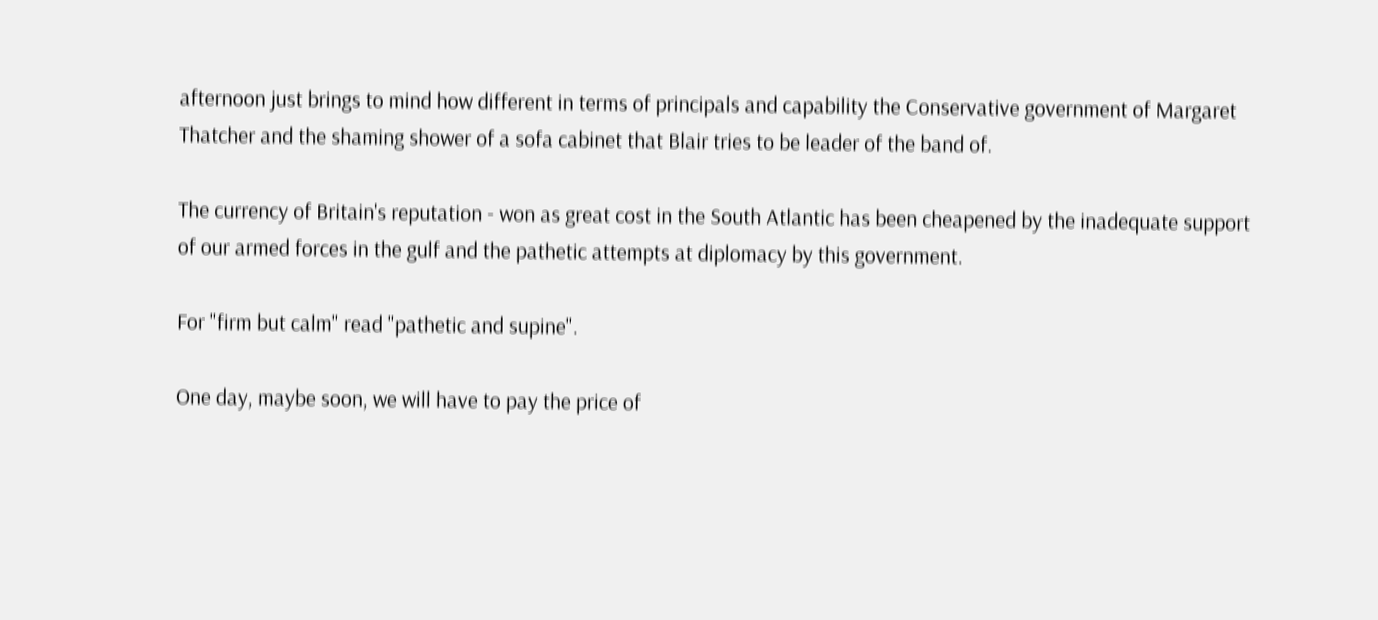afternoon just brings to mind how different in terms of principals and capability the Conservative government of Margaret Thatcher and the shaming shower of a sofa cabinet that Blair tries to be leader of the band of.

The currency of Britain's reputation - won as great cost in the South Atlantic has been cheapened by the inadequate support of our armed forces in the gulf and the pathetic attempts at diplomacy by this government.

For "firm but calm" read "pathetic and supine".

One day, maybe soon, we will have to pay the price of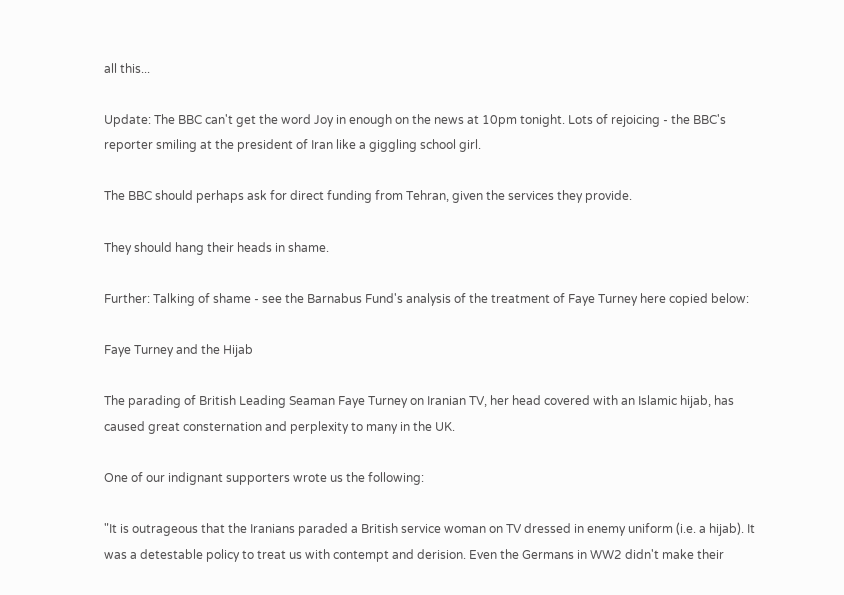all this...

Update: The BBC can't get the word Joy in enough on the news at 10pm tonight. Lots of rejoicing - the BBC's reporter smiling at the president of Iran like a giggling school girl.

The BBC should perhaps ask for direct funding from Tehran, given the services they provide.

They should hang their heads in shame.

Further: Talking of shame - see the Barnabus Fund's analysis of the treatment of Faye Turney here copied below:

Faye Turney and the Hijab

The parading of British Leading Seaman Faye Turney on Iranian TV, her head covered with an Islamic hijab, has caused great consternation and perplexity to many in the UK.

One of our indignant supporters wrote us the following:

"It is outrageous that the Iranians paraded a British service woman on TV dressed in enemy uniform (i.e. a hijab). It was a detestable policy to treat us with contempt and derision. Even the Germans in WW2 didn't make their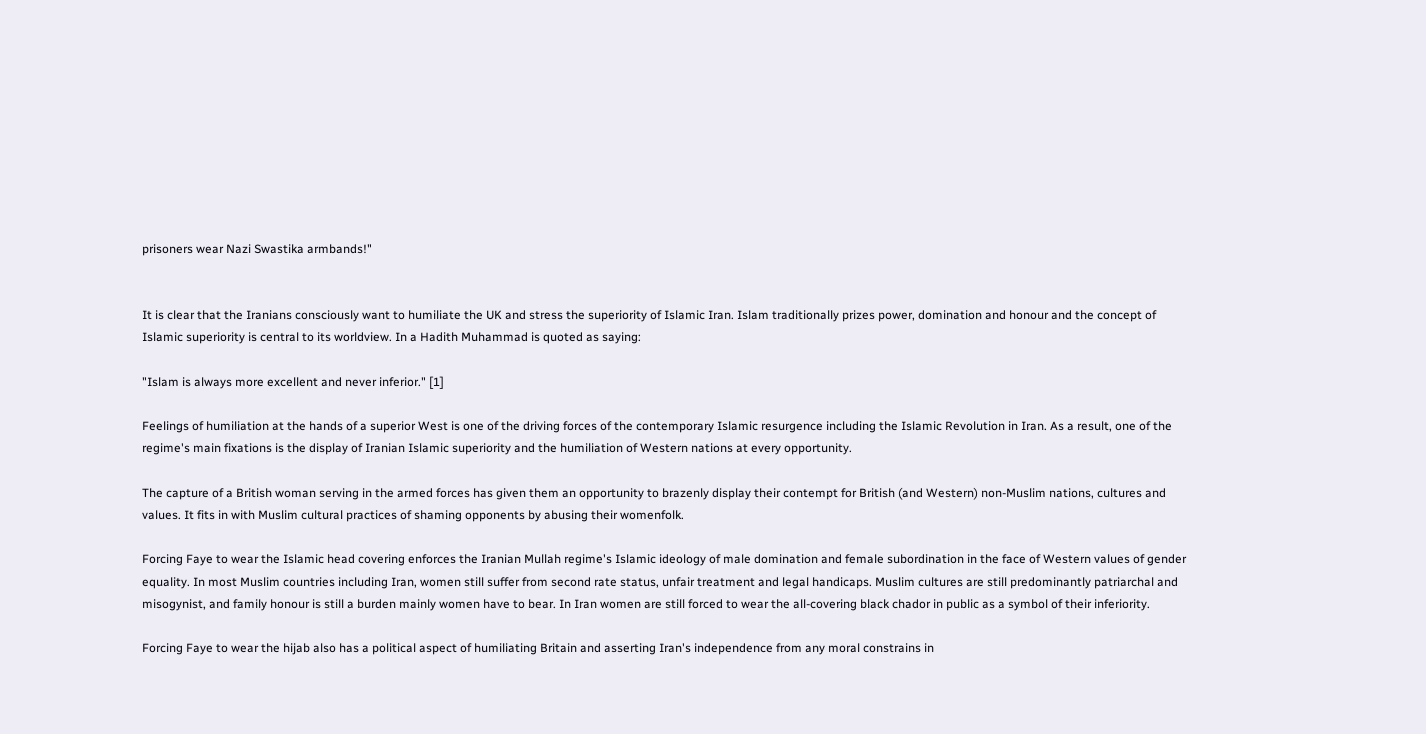prisoners wear Nazi Swastika armbands!"


It is clear that the Iranians consciously want to humiliate the UK and stress the superiority of Islamic Iran. Islam traditionally prizes power, domination and honour and the concept of Islamic superiority is central to its worldview. In a Hadith Muhammad is quoted as saying:

"Islam is always more excellent and never inferior." [1]

Feelings of humiliation at the hands of a superior West is one of the driving forces of the contemporary Islamic resurgence including the Islamic Revolution in Iran. As a result, one of the regime's main fixations is the display of Iranian Islamic superiority and the humiliation of Western nations at every opportunity.

The capture of a British woman serving in the armed forces has given them an opportunity to brazenly display their contempt for British (and Western) non-Muslim nations, cultures and values. It fits in with Muslim cultural practices of shaming opponents by abusing their womenfolk.

Forcing Faye to wear the Islamic head covering enforces the Iranian Mullah regime's Islamic ideology of male domination and female subordination in the face of Western values of gender equality. In most Muslim countries including Iran, women still suffer from second rate status, unfair treatment and legal handicaps. Muslim cultures are still predominantly patriarchal and misogynist, and family honour is still a burden mainly women have to bear. In Iran women are still forced to wear the all-covering black chador in public as a symbol of their inferiority.

Forcing Faye to wear the hijab also has a political aspect of humiliating Britain and asserting Iran's independence from any moral constrains in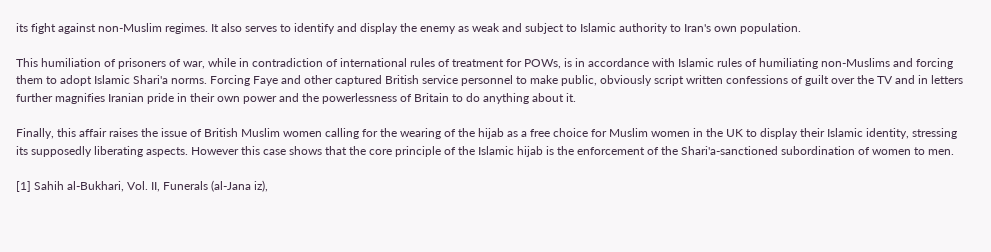its fight against non-Muslim regimes. It also serves to identify and display the enemy as weak and subject to Islamic authority to Iran's own population.

This humiliation of prisoners of war, while in contradiction of international rules of treatment for POWs, is in accordance with Islamic rules of humiliating non-Muslims and forcing them to adopt Islamic Shari'a norms. Forcing Faye and other captured British service personnel to make public, obviously script written confessions of guilt over the TV and in letters further magnifies Iranian pride in their own power and the powerlessness of Britain to do anything about it.

Finally, this affair raises the issue of British Muslim women calling for the wearing of the hijab as a free choice for Muslim women in the UK to display their Islamic identity, stressing its supposedly liberating aspects. However this case shows that the core principle of the Islamic hijab is the enforcement of the Shari'a-sanctioned subordination of women to men.

[1] Sahih al-Bukhari, Vol. II, Funerals (al-Jana iz),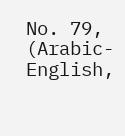No. 79, (Arabic-English,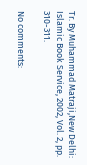Tr. By Muhammad Matraji,New Delhi: Islamic Book Service, 2002, Vol. 2, pp. 310-311.

No comments: